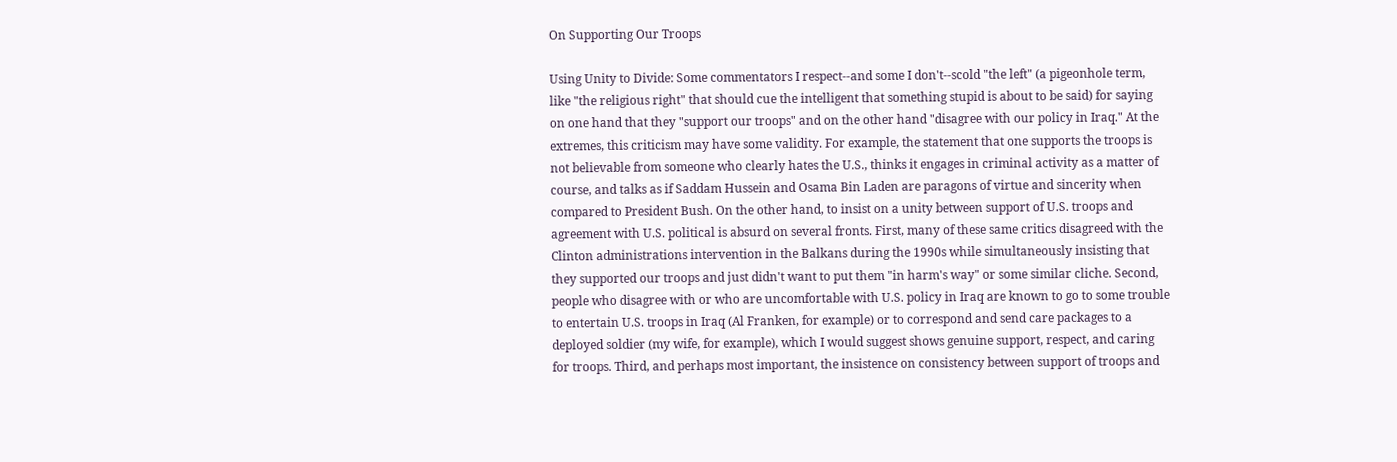On Supporting Our Troops

Using Unity to Divide: Some commentators I respect--and some I don't--scold "the left" (a pigeonhole term, like "the religious right" that should cue the intelligent that something stupid is about to be said) for saying on one hand that they "support our troops" and on the other hand "disagree with our policy in Iraq." At the extremes, this criticism may have some validity. For example, the statement that one supports the troops is not believable from someone who clearly hates the U.S., thinks it engages in criminal activity as a matter of course, and talks as if Saddam Hussein and Osama Bin Laden are paragons of virtue and sincerity when compared to President Bush. On the other hand, to insist on a unity between support of U.S. troops and agreement with U.S. political is absurd on several fronts. First, many of these same critics disagreed with the Clinton administrations intervention in the Balkans during the 1990s while simultaneously insisting that they supported our troops and just didn't want to put them "in harm's way" or some similar cliche. Second, people who disagree with or who are uncomfortable with U.S. policy in Iraq are known to go to some trouble to entertain U.S. troops in Iraq (Al Franken, for example) or to correspond and send care packages to a deployed soldier (my wife, for example), which I would suggest shows genuine support, respect, and caring for troops. Third, and perhaps most important, the insistence on consistency between support of troops and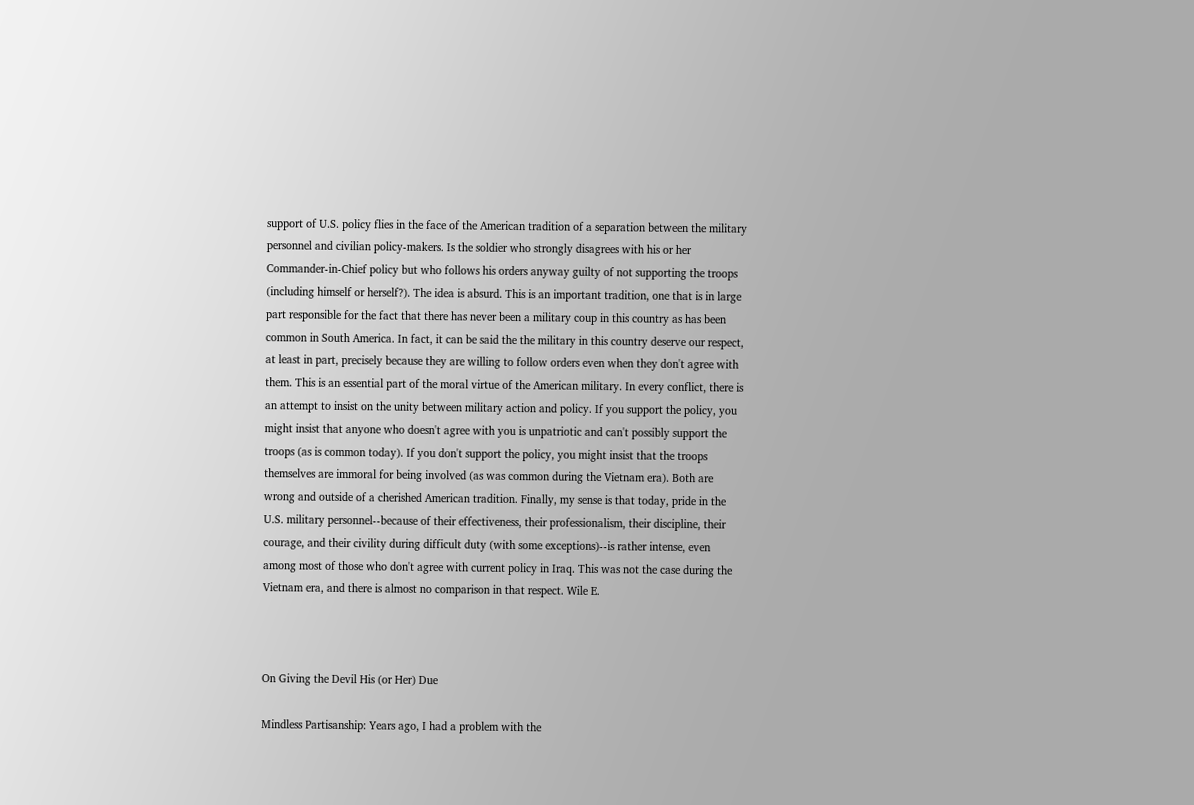support of U.S. policy flies in the face of the American tradition of a separation between the military personnel and civilian policy-makers. Is the soldier who strongly disagrees with his or her Commander-in-Chief policy but who follows his orders anyway guilty of not supporting the troops (including himself or herself?). The idea is absurd. This is an important tradition, one that is in large part responsible for the fact that there has never been a military coup in this country as has been common in South America. In fact, it can be said the the military in this country deserve our respect, at least in part, precisely because they are willing to follow orders even when they don't agree with them. This is an essential part of the moral virtue of the American military. In every conflict, there is an attempt to insist on the unity between military action and policy. If you support the policy, you might insist that anyone who doesn't agree with you is unpatriotic and can't possibly support the troops (as is common today). If you don't support the policy, you might insist that the troops themselves are immoral for being involved (as was common during the Vietnam era). Both are wrong and outside of a cherished American tradition. Finally, my sense is that today, pride in the U.S. military personnel--because of their effectiveness, their professionalism, their discipline, their courage, and their civility during difficult duty (with some exceptions)--is rather intense, even among most of those who don't agree with current policy in Iraq. This was not the case during the Vietnam era, and there is almost no comparison in that respect. Wile E.



On Giving the Devil His (or Her) Due

Mindless Partisanship: Years ago, I had a problem with the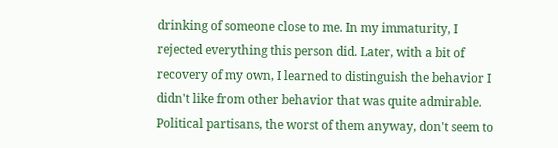drinking of someone close to me. In my immaturity, I rejected everything this person did. Later, with a bit of recovery of my own, I learned to distinguish the behavior I didn't like from other behavior that was quite admirable. Political partisans, the worst of them anyway, don't seem to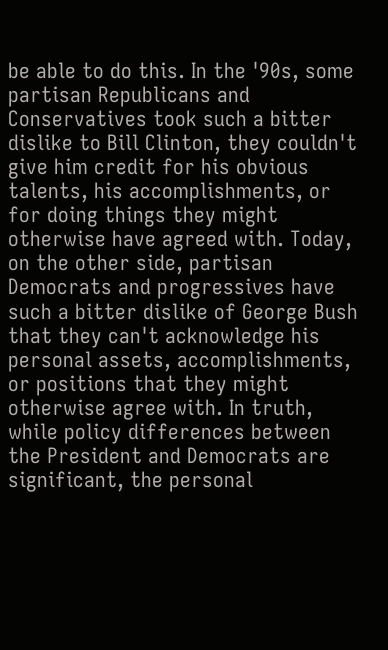be able to do this. In the '90s, some partisan Republicans and Conservatives took such a bitter dislike to Bill Clinton, they couldn't give him credit for his obvious talents, his accomplishments, or for doing things they might otherwise have agreed with. Today, on the other side, partisan Democrats and progressives have such a bitter dislike of George Bush that they can't acknowledge his personal assets, accomplishments, or positions that they might otherwise agree with. In truth, while policy differences between the President and Democrats are significant, the personal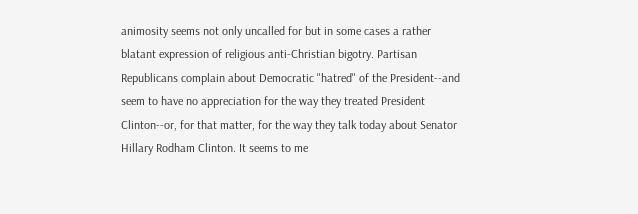animosity seems not only uncalled for but in some cases a rather blatant expression of religious anti-Christian bigotry. Partisan Republicans complain about Democratic "hatred" of the President--and seem to have no appreciation for the way they treated President Clinton--or, for that matter, for the way they talk today about Senator Hillary Rodham Clinton. It seems to me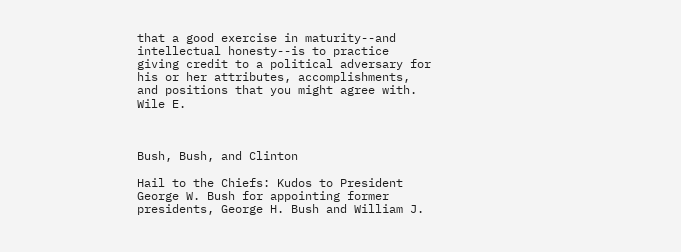that a good exercise in maturity--and intellectual honesty--is to practice giving credit to a political adversary for his or her attributes, accomplishments, and positions that you might agree with. Wile E.



Bush, Bush, and Clinton

Hail to the Chiefs: Kudos to President George W. Bush for appointing former presidents, George H. Bush and William J.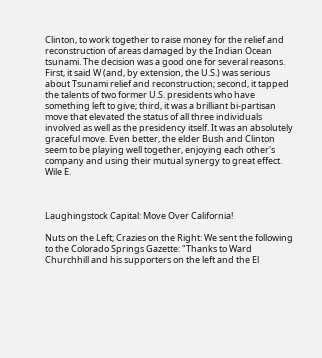Clinton, to work together to raise money for the relief and reconstruction of areas damaged by the Indian Ocean tsunami. The decision was a good one for several reasons. First, it said W (and, by extension, the U.S.) was serious about Tsunami relief and reconstruction; second, it tapped the talents of two former U.S. presidents who have something left to give; third, it was a brilliant bi-partisan move that elevated the status of all three individuals involved as well as the presidency itself. It was an absolutely graceful move. Even better, the elder Bush and Clinton seem to be playing well together, enjoying each other's company and using their mutual synergy to great effect. Wile E.



Laughingstock Capital: Move Over California!

Nuts on the Left; Crazies on the Right: We sent the following to the Colorado Springs Gazette: "Thanks to Ward Churchhill and his supporters on the left and the El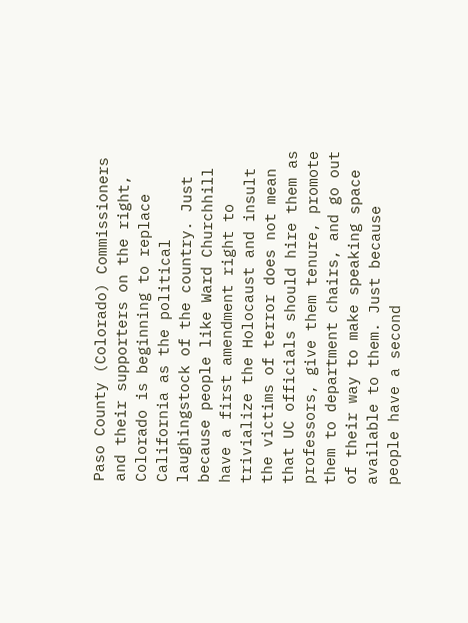Paso County (Colorado) Commissioners and their supporters on the right, Colorado is beginning to replace California as the political laughingstock of the country. Just because people like Ward Churchhill have a first amendment right to trivialize the Holocaust and insult the victims of terror does not mean that UC officials should hire them as professors, give them tenure, promote them to department chairs, and go out of their way to make speaking space available to them. Just because people have a second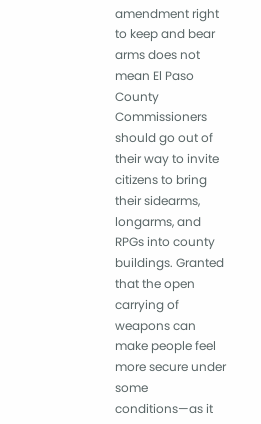amendment right to keep and bear arms does not mean El Paso County Commissioners should go out of their way to invite citizens to bring their sidearms, longarms, and RPGs into county buildings. Granted that the open carrying of weapons can make people feel more secure under some conditions—as it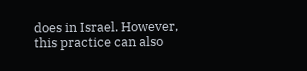does in Israel. However, this practice can also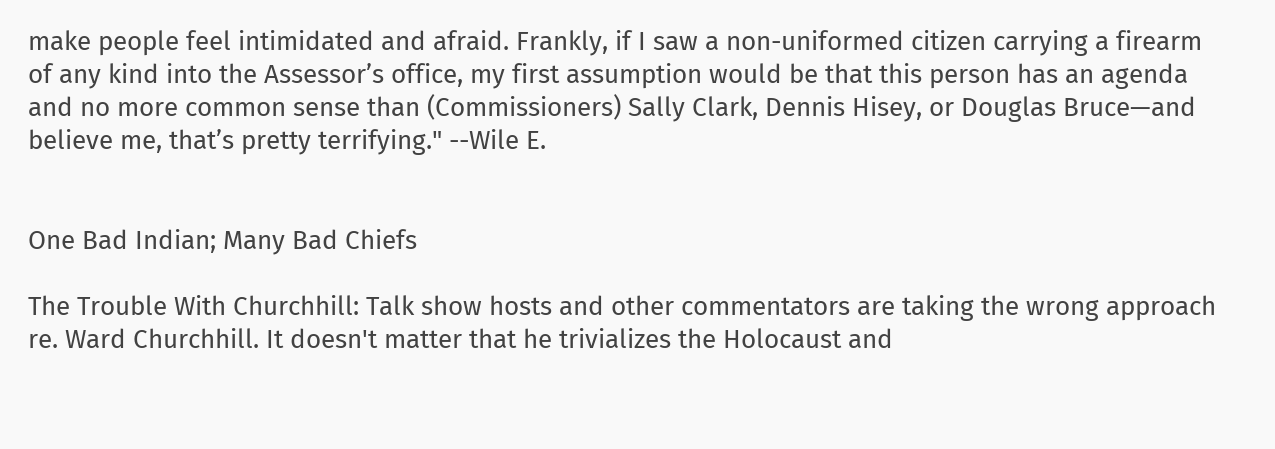make people feel intimidated and afraid. Frankly, if I saw a non-uniformed citizen carrying a firearm of any kind into the Assessor’s office, my first assumption would be that this person has an agenda and no more common sense than (Commissioners) Sally Clark, Dennis Hisey, or Douglas Bruce—and believe me, that’s pretty terrifying." --Wile E.


One Bad Indian; Many Bad Chiefs

The Trouble With Churchhill: Talk show hosts and other commentators are taking the wrong approach re. Ward Churchhill. It doesn't matter that he trivializes the Holocaust and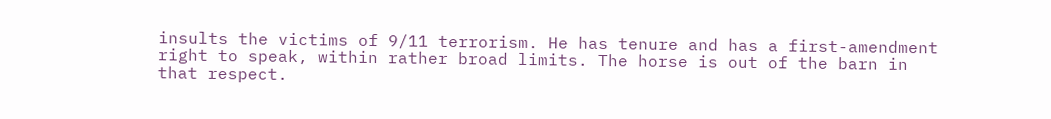insults the victims of 9/11 terrorism. He has tenure and has a first-amendment right to speak, within rather broad limits. The horse is out of the barn in that respect.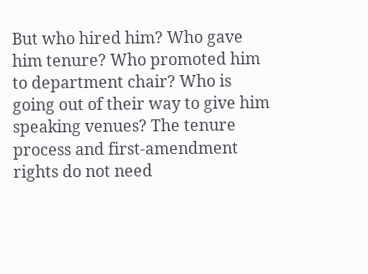But who hired him? Who gave him tenure? Who promoted him to department chair? Who is going out of their way to give him speaking venues? The tenure process and first-amendment rights do not need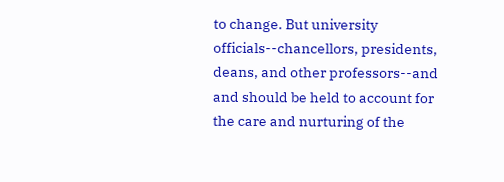to change. But university officials--chancellors, presidents, deans, and other professors--and and should be held to account for the care and nurturing of the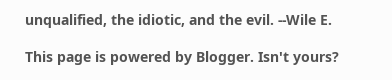unqualified, the idiotic, and the evil. --Wile E.

This page is powered by Blogger. Isn't yours?